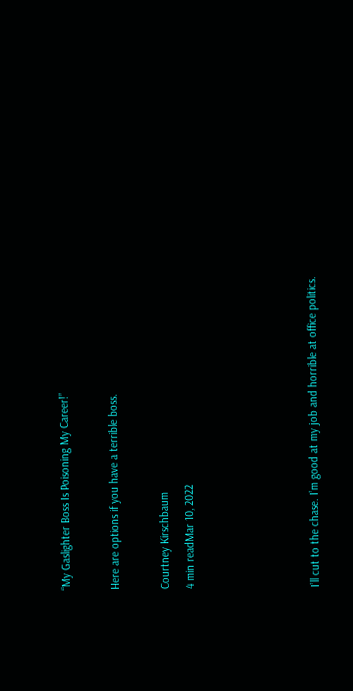“My Gaslighter Boss Is Poisoning My Career!”

Here are options if you have a terrible boss.

Courtney Kirschbaum
4 min readMar 10, 2022




I’ll cut to the chase. I’m good at my job and horrible at office politics.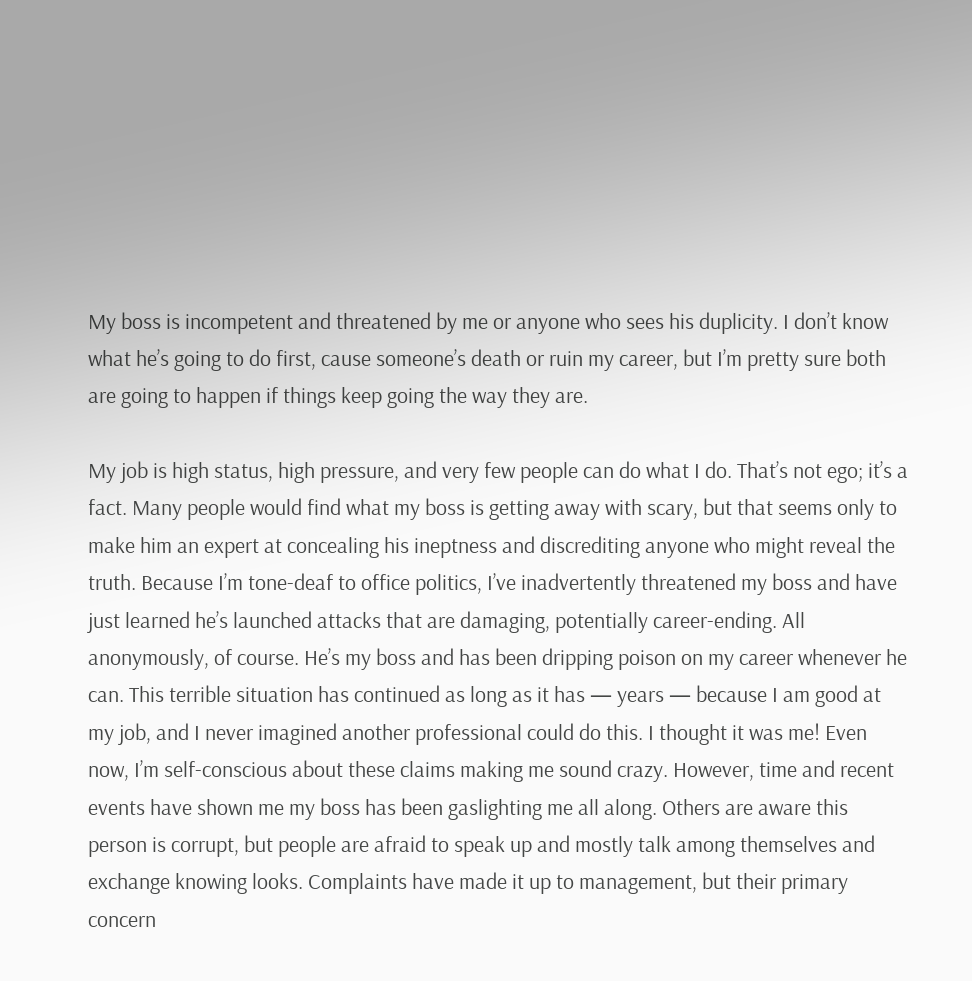My boss is incompetent and threatened by me or anyone who sees his duplicity. I don’t know what he’s going to do first, cause someone’s death or ruin my career, but I’m pretty sure both are going to happen if things keep going the way they are.

My job is high status, high pressure, and very few people can do what I do. That’s not ego; it’s a fact. Many people would find what my boss is getting away with scary, but that seems only to make him an expert at concealing his ineptness and discrediting anyone who might reveal the truth. Because I’m tone-deaf to office politics, I’ve inadvertently threatened my boss and have just learned he’s launched attacks that are damaging, potentially career-ending. All anonymously, of course. He’s my boss and has been dripping poison on my career whenever he can. This terrible situation has continued as long as it has — years — because I am good at my job, and I never imagined another professional could do this. I thought it was me! Even now, I’m self-conscious about these claims making me sound crazy. However, time and recent events have shown me my boss has been gaslighting me all along. Others are aware this person is corrupt, but people are afraid to speak up and mostly talk among themselves and exchange knowing looks. Complaints have made it up to management, but their primary concern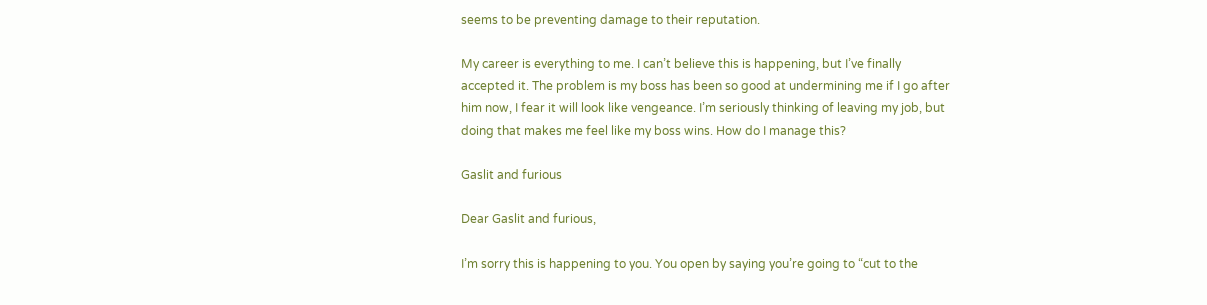seems to be preventing damage to their reputation.

My career is everything to me. I can’t believe this is happening, but I’ve finally accepted it. The problem is my boss has been so good at undermining me if I go after him now, I fear it will look like vengeance. I’m seriously thinking of leaving my job, but doing that makes me feel like my boss wins. How do I manage this?

Gaslit and furious

Dear Gaslit and furious,

I’m sorry this is happening to you. You open by saying you’re going to “cut to the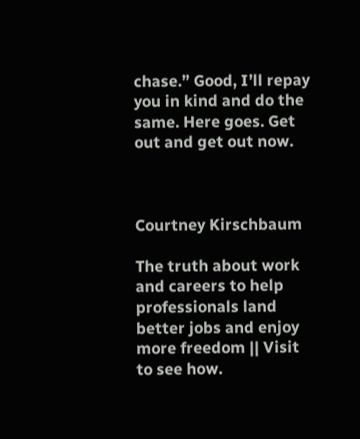chase.” Good, I’ll repay you in kind and do the same. Here goes. Get out and get out now.



Courtney Kirschbaum

The truth about work and careers to help professionals land better jobs and enjoy more freedom || Visit to see how.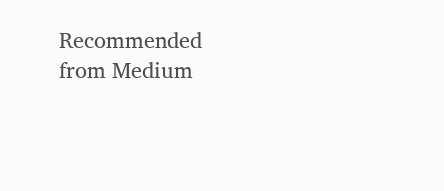Recommended from Medium